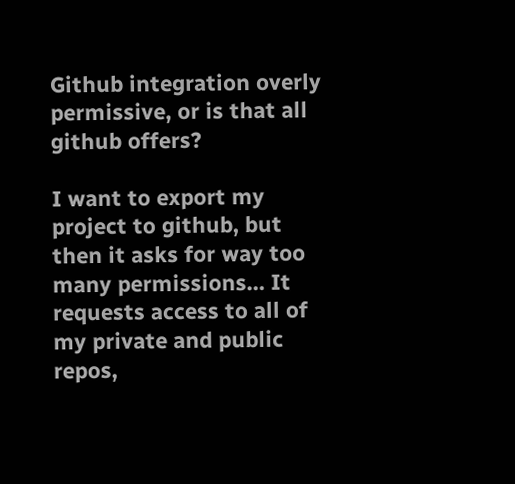Github integration overly permissive, or is that all github offers?

I want to export my project to github, but then it asks for way too many permissions… It requests access to all of my private and public repos,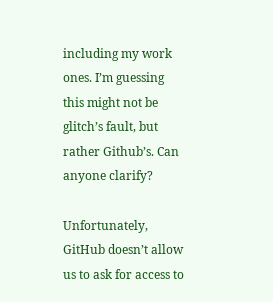including my work ones. I’m guessing this might not be glitch’s fault, but rather Github’s. Can anyone clarify?

Unfortunately, GitHub doesn’t allow us to ask for access to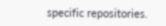specific repositories.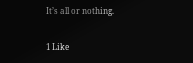It’s all or nothing.

1 Like